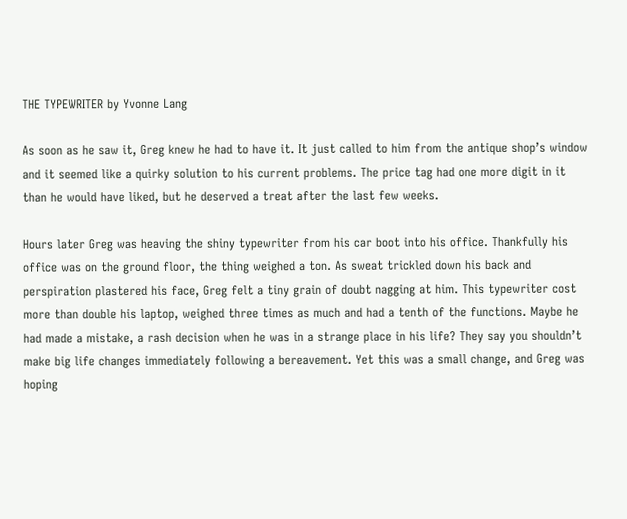THE TYPEWRITER by Yvonne Lang

As soon as he saw it, Greg knew he had to have it. It just called to him from the antique shop’s window and it seemed like a quirky solution to his current problems. The price tag had one more digit in it than he would have liked, but he deserved a treat after the last few weeks.

Hours later Greg was heaving the shiny typewriter from his car boot into his office. Thankfully his office was on the ground floor, the thing weighed a ton. As sweat trickled down his back and perspiration plastered his face, Greg felt a tiny grain of doubt nagging at him. This typewriter cost more than double his laptop, weighed three times as much and had a tenth of the functions. Maybe he had made a mistake, a rash decision when he was in a strange place in his life? They say you shouldn’t make big life changes immediately following a bereavement. Yet this was a small change, and Greg was hoping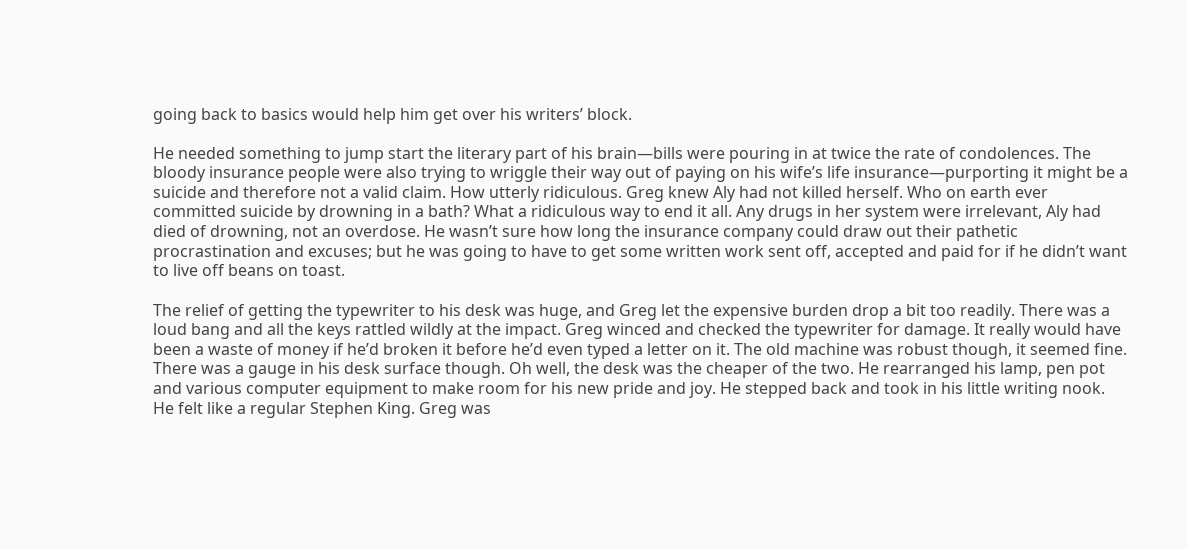going back to basics would help him get over his writers’ block.

He needed something to jump start the literary part of his brain—bills were pouring in at twice the rate of condolences. The bloody insurance people were also trying to wriggle their way out of paying on his wife’s life insurance—purporting it might be a suicide and therefore not a valid claim. How utterly ridiculous. Greg knew Aly had not killed herself. Who on earth ever committed suicide by drowning in a bath? What a ridiculous way to end it all. Any drugs in her system were irrelevant, Aly had died of drowning, not an overdose. He wasn’t sure how long the insurance company could draw out their pathetic procrastination and excuses; but he was going to have to get some written work sent off, accepted and paid for if he didn’t want to live off beans on toast.

The relief of getting the typewriter to his desk was huge, and Greg let the expensive burden drop a bit too readily. There was a loud bang and all the keys rattled wildly at the impact. Greg winced and checked the typewriter for damage. It really would have been a waste of money if he’d broken it before he’d even typed a letter on it. The old machine was robust though, it seemed fine. There was a gauge in his desk surface though. Oh well, the desk was the cheaper of the two. He rearranged his lamp, pen pot and various computer equipment to make room for his new pride and joy. He stepped back and took in his little writing nook. He felt like a regular Stephen King. Greg was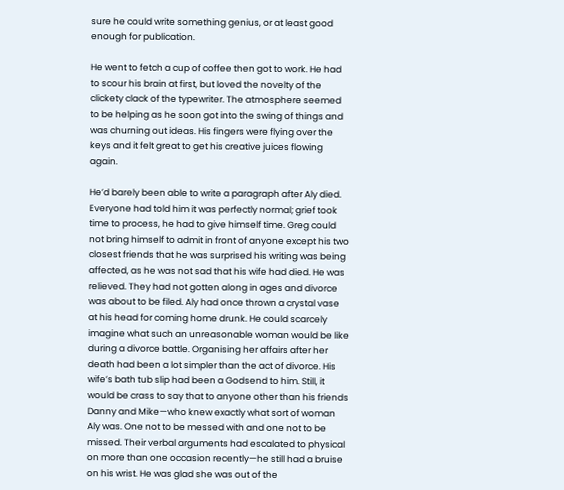sure he could write something genius, or at least good enough for publication.

He went to fetch a cup of coffee then got to work. He had to scour his brain at first, but loved the novelty of the clickety clack of the typewriter. The atmosphere seemed to be helping as he soon got into the swing of things and was churning out ideas. His fingers were flying over the keys and it felt great to get his creative juices flowing again.

He’d barely been able to write a paragraph after Aly died. Everyone had told him it was perfectly normal; grief took time to process, he had to give himself time. Greg could not bring himself to admit in front of anyone except his two closest friends that he was surprised his writing was being affected, as he was not sad that his wife had died. He was relieved. They had not gotten along in ages and divorce was about to be filed. Aly had once thrown a crystal vase at his head for coming home drunk. He could scarcely imagine what such an unreasonable woman would be like during a divorce battle. Organising her affairs after her death had been a lot simpler than the act of divorce. His wife’s bath tub slip had been a Godsend to him. Still, it would be crass to say that to anyone other than his friends Danny and Mike—who knew exactly what sort of woman Aly was. One not to be messed with and one not to be missed. Their verbal arguments had escalated to physical on more than one occasion recently—he still had a bruise on his wrist. He was glad she was out of the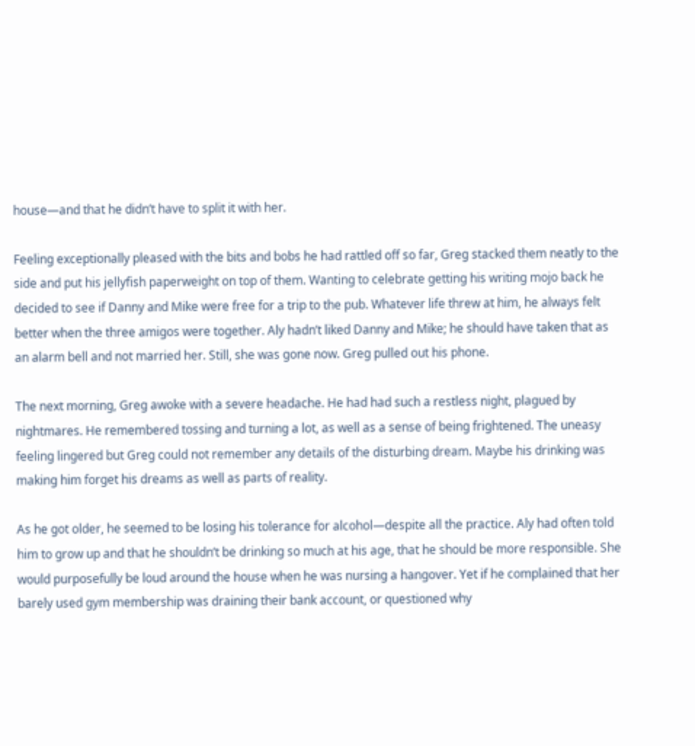house—and that he didn’t have to split it with her.

Feeling exceptionally pleased with the bits and bobs he had rattled off so far, Greg stacked them neatly to the side and put his jellyfish paperweight on top of them. Wanting to celebrate getting his writing mojo back he decided to see if Danny and Mike were free for a trip to the pub. Whatever life threw at him, he always felt better when the three amigos were together. Aly hadn’t liked Danny and Mike; he should have taken that as an alarm bell and not married her. Still, she was gone now. Greg pulled out his phone.

The next morning, Greg awoke with a severe headache. He had had such a restless night, plagued by nightmares. He remembered tossing and turning a lot, as well as a sense of being frightened. The uneasy feeling lingered but Greg could not remember any details of the disturbing dream. Maybe his drinking was making him forget his dreams as well as parts of reality.

As he got older, he seemed to be losing his tolerance for alcohol—despite all the practice. Aly had often told him to grow up and that he shouldn’t be drinking so much at his age, that he should be more responsible. She would purposefully be loud around the house when he was nursing a hangover. Yet if he complained that her barely used gym membership was draining their bank account, or questioned why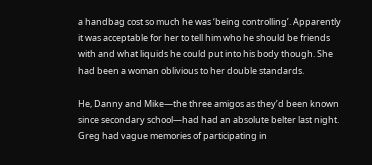a handbag cost so much he was ‘being controlling’. Apparently it was acceptable for her to tell him who he should be friends with and what liquids he could put into his body though. She had been a woman oblivious to her double standards.

He, Danny and Mike—the three amigos as they’d been known since secondary school—had had an absolute belter last night. Greg had vague memories of participating in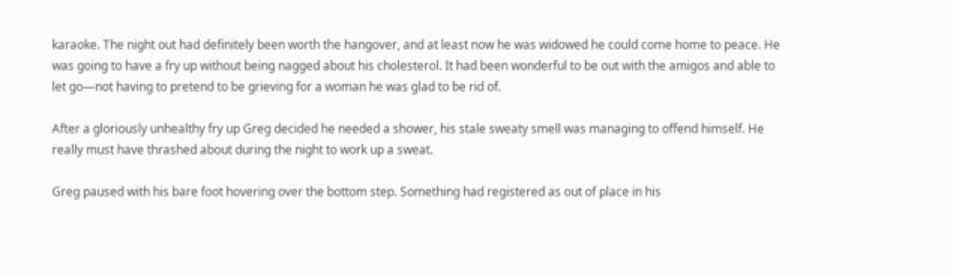karaoke. The night out had definitely been worth the hangover, and at least now he was widowed he could come home to peace. He was going to have a fry up without being nagged about his cholesterol. It had been wonderful to be out with the amigos and able to let go—not having to pretend to be grieving for a woman he was glad to be rid of.

After a gloriously unhealthy fry up Greg decided he needed a shower, his stale sweaty smell was managing to offend himself. He really must have thrashed about during the night to work up a sweat.

Greg paused with his bare foot hovering over the bottom step. Something had registered as out of place in his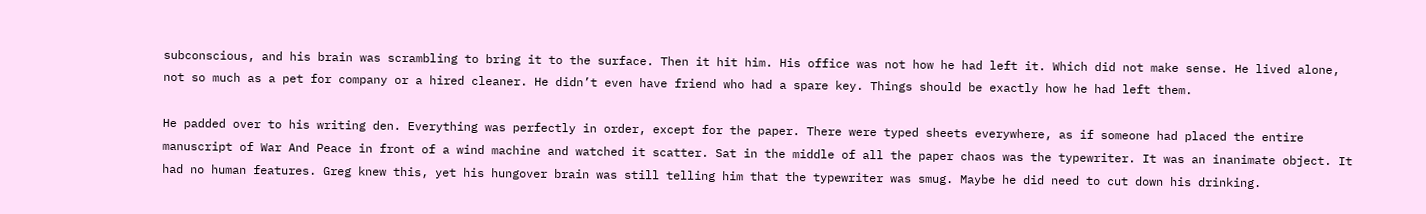subconscious, and his brain was scrambling to bring it to the surface. Then it hit him. His office was not how he had left it. Which did not make sense. He lived alone, not so much as a pet for company or a hired cleaner. He didn’t even have friend who had a spare key. Things should be exactly how he had left them.

He padded over to his writing den. Everything was perfectly in order, except for the paper. There were typed sheets everywhere, as if someone had placed the entire manuscript of War And Peace in front of a wind machine and watched it scatter. Sat in the middle of all the paper chaos was the typewriter. It was an inanimate object. It had no human features. Greg knew this, yet his hungover brain was still telling him that the typewriter was smug. Maybe he did need to cut down his drinking.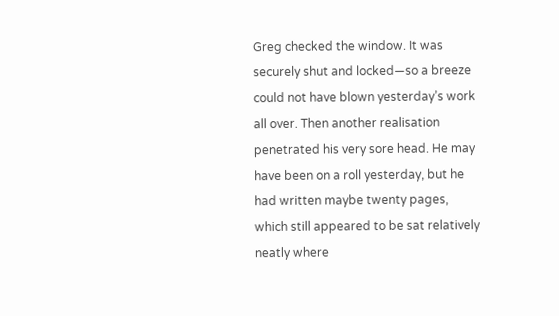Greg checked the window. It was securely shut and locked—so a breeze could not have blown yesterday’s work all over. Then another realisation penetrated his very sore head. He may have been on a roll yesterday, but he had written maybe twenty pages, which still appeared to be sat relatively neatly where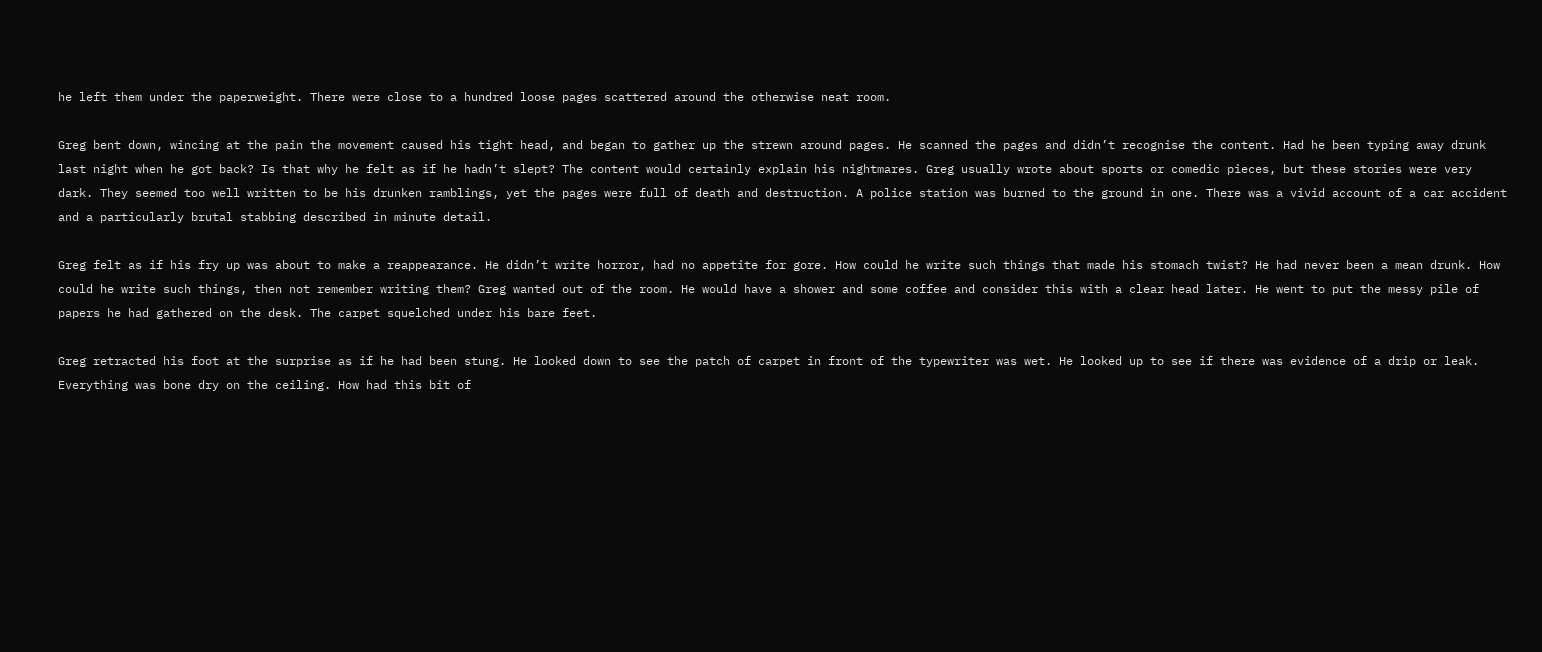he left them under the paperweight. There were close to a hundred loose pages scattered around the otherwise neat room.

Greg bent down, wincing at the pain the movement caused his tight head, and began to gather up the strewn around pages. He scanned the pages and didn’t recognise the content. Had he been typing away drunk last night when he got back? Is that why he felt as if he hadn’t slept? The content would certainly explain his nightmares. Greg usually wrote about sports or comedic pieces, but these stories were very dark. They seemed too well written to be his drunken ramblings, yet the pages were full of death and destruction. A police station was burned to the ground in one. There was a vivid account of a car accident and a particularly brutal stabbing described in minute detail.

Greg felt as if his fry up was about to make a reappearance. He didn’t write horror, had no appetite for gore. How could he write such things that made his stomach twist? He had never been a mean drunk. How could he write such things, then not remember writing them? Greg wanted out of the room. He would have a shower and some coffee and consider this with a clear head later. He went to put the messy pile of papers he had gathered on the desk. The carpet squelched under his bare feet.

Greg retracted his foot at the surprise as if he had been stung. He looked down to see the patch of carpet in front of the typewriter was wet. He looked up to see if there was evidence of a drip or leak. Everything was bone dry on the ceiling. How had this bit of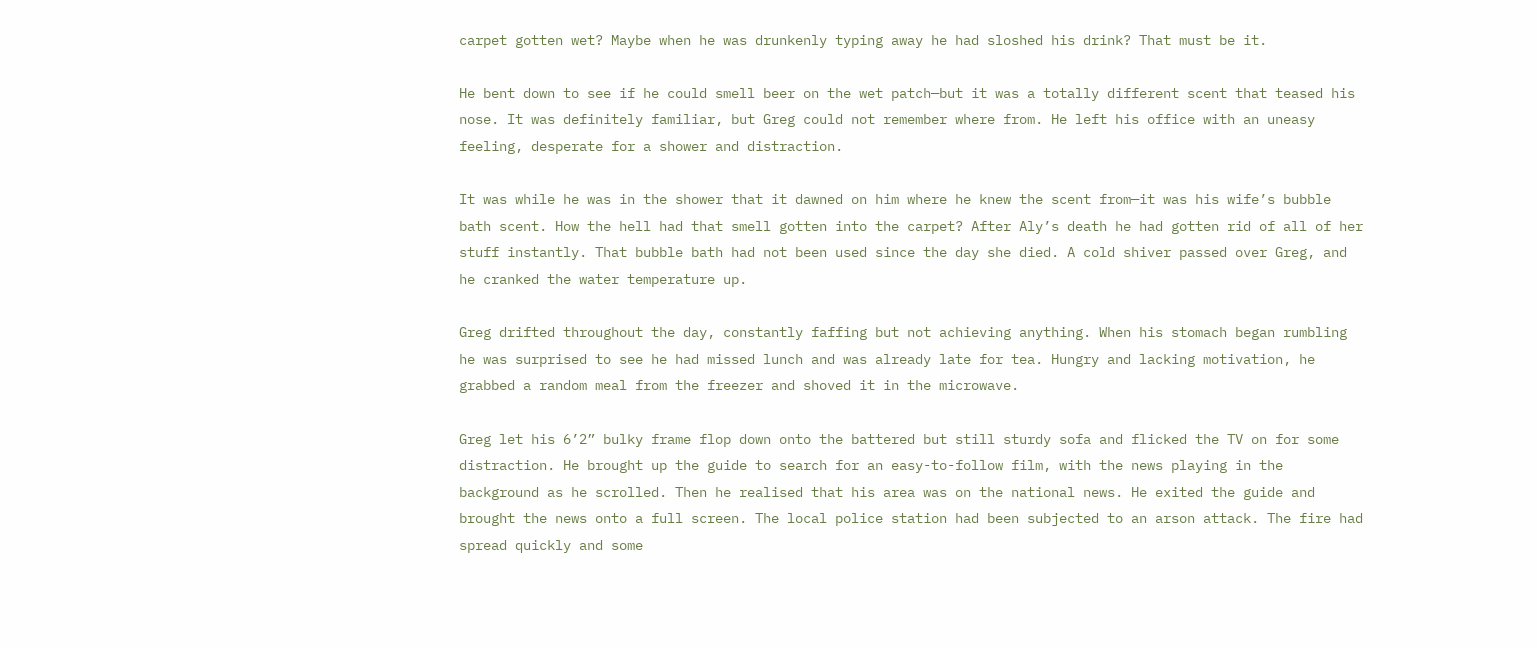carpet gotten wet? Maybe when he was drunkenly typing away he had sloshed his drink? That must be it.

He bent down to see if he could smell beer on the wet patch—but it was a totally different scent that teased his nose. It was definitely familiar, but Greg could not remember where from. He left his office with an uneasy feeling, desperate for a shower and distraction.

It was while he was in the shower that it dawned on him where he knew the scent from—it was his wife’s bubble bath scent. How the hell had that smell gotten into the carpet? After Aly’s death he had gotten rid of all of her stuff instantly. That bubble bath had not been used since the day she died. A cold shiver passed over Greg, and he cranked the water temperature up.

Greg drifted throughout the day, constantly faffing but not achieving anything. When his stomach began rumbling he was surprised to see he had missed lunch and was already late for tea. Hungry and lacking motivation, he grabbed a random meal from the freezer and shoved it in the microwave.

Greg let his 6’2” bulky frame flop down onto the battered but still sturdy sofa and flicked the TV on for some distraction. He brought up the guide to search for an easy-to-follow film, with the news playing in the background as he scrolled. Then he realised that his area was on the national news. He exited the guide and brought the news onto a full screen. The local police station had been subjected to an arson attack. The fire had spread quickly and some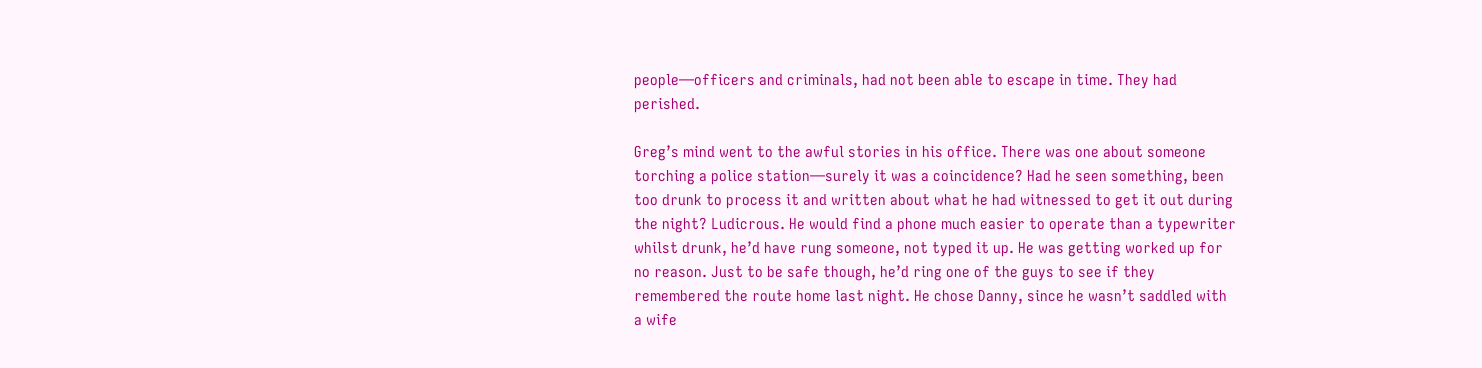people—officers and criminals, had not been able to escape in time. They had perished.

Greg’s mind went to the awful stories in his office. There was one about someone torching a police station—surely it was a coincidence? Had he seen something, been too drunk to process it and written about what he had witnessed to get it out during the night? Ludicrous. He would find a phone much easier to operate than a typewriter whilst drunk, he’d have rung someone, not typed it up. He was getting worked up for no reason. Just to be safe though, he’d ring one of the guys to see if they remembered the route home last night. He chose Danny, since he wasn’t saddled with a wife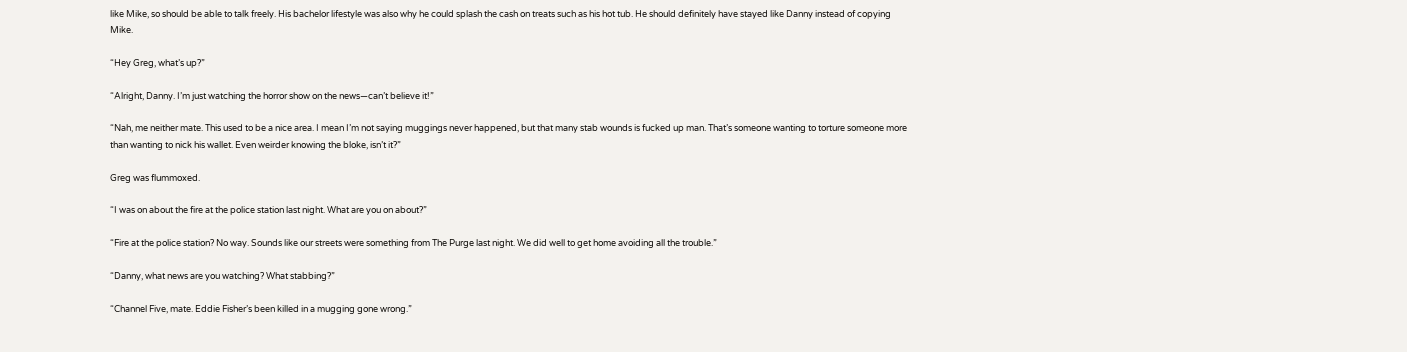like Mike, so should be able to talk freely. His bachelor lifestyle was also why he could splash the cash on treats such as his hot tub. He should definitely have stayed like Danny instead of copying Mike.

“Hey Greg, what’s up?”

“Alright, Danny. I’m just watching the horror show on the news—can’t believe it!”

“Nah, me neither mate. This used to be a nice area. I mean I’m not saying muggings never happened, but that many stab wounds is fucked up man. That’s someone wanting to torture someone more than wanting to nick his wallet. Even weirder knowing the bloke, isn’t it?”

Greg was flummoxed.

“I was on about the fire at the police station last night. What are you on about?”

“Fire at the police station? No way. Sounds like our streets were something from The Purge last night. We did well to get home avoiding all the trouble.”

“Danny, what news are you watching? What stabbing?”

“Channel Five, mate. Eddie Fisher’s been killed in a mugging gone wrong.”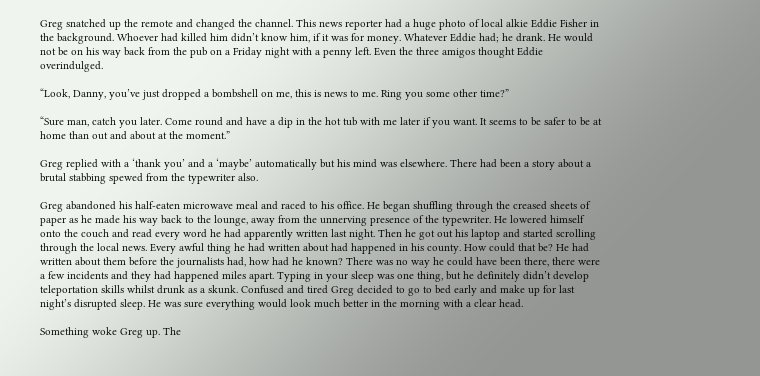Greg snatched up the remote and changed the channel. This news reporter had a huge photo of local alkie Eddie Fisher in the background. Whoever had killed him didn’t know him, if it was for money. Whatever Eddie had; he drank. He would not be on his way back from the pub on a Friday night with a penny left. Even the three amigos thought Eddie overindulged.

“Look, Danny, you’ve just dropped a bombshell on me, this is news to me. Ring you some other time?”

“Sure man, catch you later. Come round and have a dip in the hot tub with me later if you want. It seems to be safer to be at home than out and about at the moment.”

Greg replied with a ‘thank you’ and a ‘maybe’ automatically but his mind was elsewhere. There had been a story about a brutal stabbing spewed from the typewriter also.

Greg abandoned his half-eaten microwave meal and raced to his office. He began shuffling through the creased sheets of paper as he made his way back to the lounge, away from the unnerving presence of the typewriter. He lowered himself onto the couch and read every word he had apparently written last night. Then he got out his laptop and started scrolling through the local news. Every awful thing he had written about had happened in his county. How could that be? He had written about them before the journalists had, how had he known? There was no way he could have been there, there were a few incidents and they had happened miles apart. Typing in your sleep was one thing, but he definitely didn’t develop teleportation skills whilst drunk as a skunk. Confused and tired Greg decided to go to bed early and make up for last night’s disrupted sleep. He was sure everything would look much better in the morning with a clear head.

Something woke Greg up. The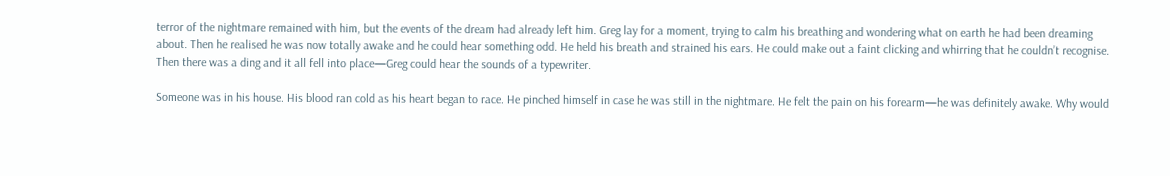terror of the nightmare remained with him, but the events of the dream had already left him. Greg lay for a moment, trying to calm his breathing and wondering what on earth he had been dreaming about. Then he realised he was now totally awake and he could hear something odd. He held his breath and strained his ears. He could make out a faint clicking and whirring that he couldn’t recognise. Then there was a ding and it all fell into place—Greg could hear the sounds of a typewriter.

Someone was in his house. His blood ran cold as his heart began to race. He pinched himself in case he was still in the nightmare. He felt the pain on his forearm—he was definitely awake. Why would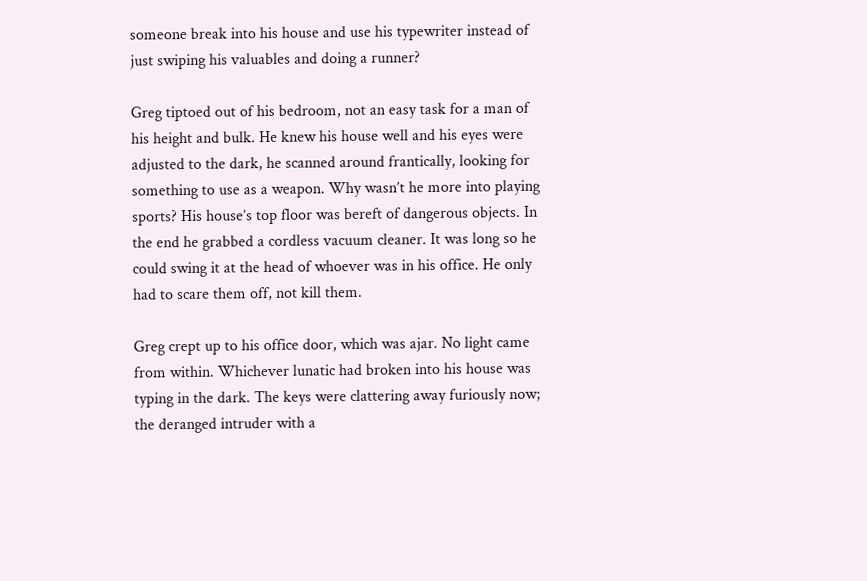someone break into his house and use his typewriter instead of just swiping his valuables and doing a runner?

Greg tiptoed out of his bedroom, not an easy task for a man of his height and bulk. He knew his house well and his eyes were adjusted to the dark, he scanned around frantically, looking for something to use as a weapon. Why wasn’t he more into playing sports? His house’s top floor was bereft of dangerous objects. In the end he grabbed a cordless vacuum cleaner. It was long so he could swing it at the head of whoever was in his office. He only had to scare them off, not kill them.

Greg crept up to his office door, which was ajar. No light came from within. Whichever lunatic had broken into his house was typing in the dark. The keys were clattering away furiously now; the deranged intruder with a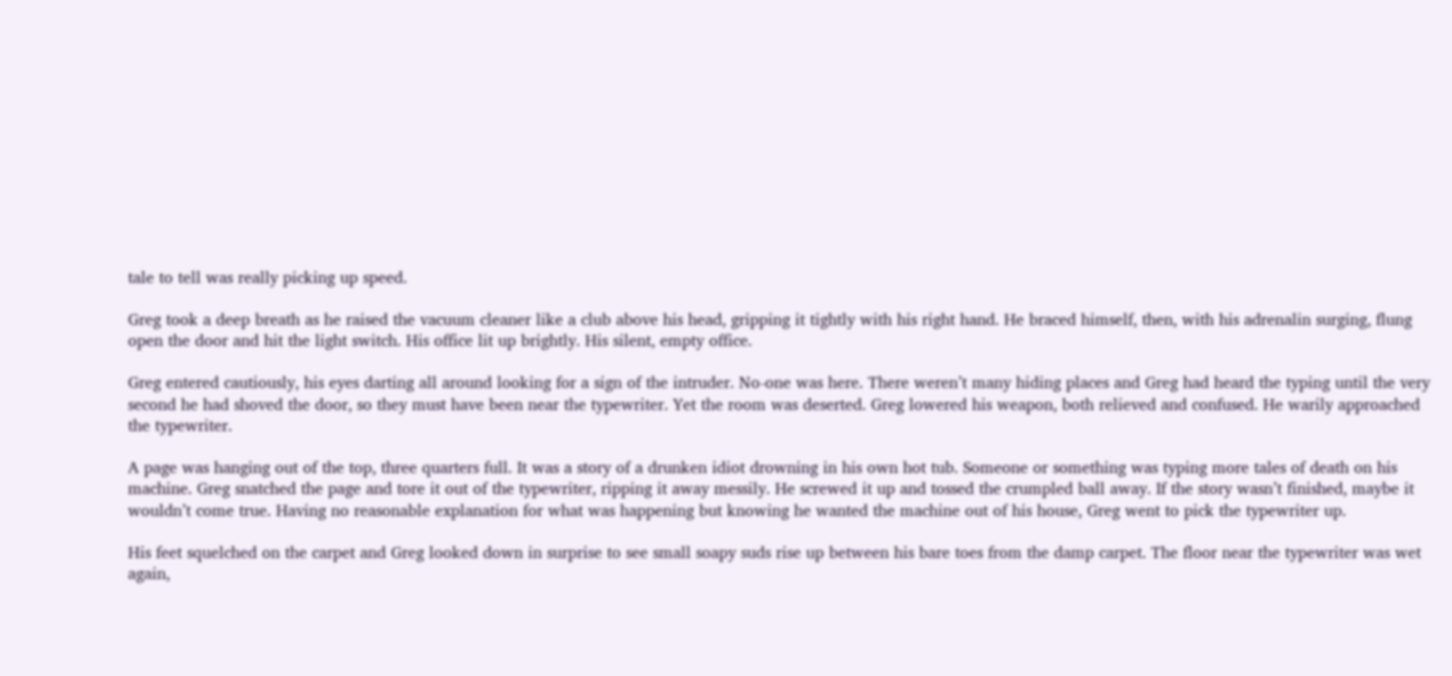tale to tell was really picking up speed.

Greg took a deep breath as he raised the vacuum cleaner like a club above his head, gripping it tightly with his right hand. He braced himself, then, with his adrenalin surging, flung open the door and hit the light switch. His office lit up brightly. His silent, empty office.

Greg entered cautiously, his eyes darting all around looking for a sign of the intruder. No-one was here. There weren’t many hiding places and Greg had heard the typing until the very second he had shoved the door, so they must have been near the typewriter. Yet the room was deserted. Greg lowered his weapon, both relieved and confused. He warily approached the typewriter.

A page was hanging out of the top, three quarters full. It was a story of a drunken idiot drowning in his own hot tub. Someone or something was typing more tales of death on his machine. Greg snatched the page and tore it out of the typewriter, ripping it away messily. He screwed it up and tossed the crumpled ball away. If the story wasn’t finished, maybe it wouldn’t come true. Having no reasonable explanation for what was happening but knowing he wanted the machine out of his house, Greg went to pick the typewriter up.

His feet squelched on the carpet and Greg looked down in surprise to see small soapy suds rise up between his bare toes from the damp carpet. The floor near the typewriter was wet again,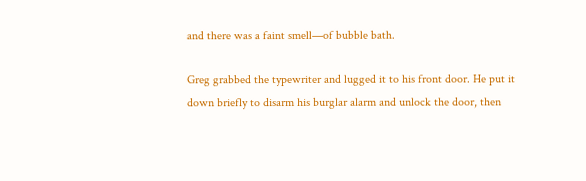and there was a faint smell—of bubble bath.

Greg grabbed the typewriter and lugged it to his front door. He put it down briefly to disarm his burglar alarm and unlock the door, then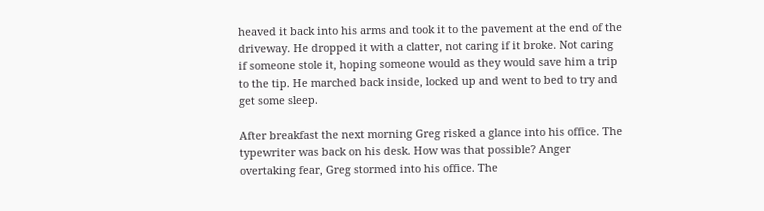heaved it back into his arms and took it to the pavement at the end of the driveway. He dropped it with a clatter, not caring if it broke. Not caring if someone stole it, hoping someone would as they would save him a trip to the tip. He marched back inside, locked up and went to bed to try and get some sleep.

After breakfast the next morning Greg risked a glance into his office. The typewriter was back on his desk. How was that possible? Anger overtaking fear, Greg stormed into his office. The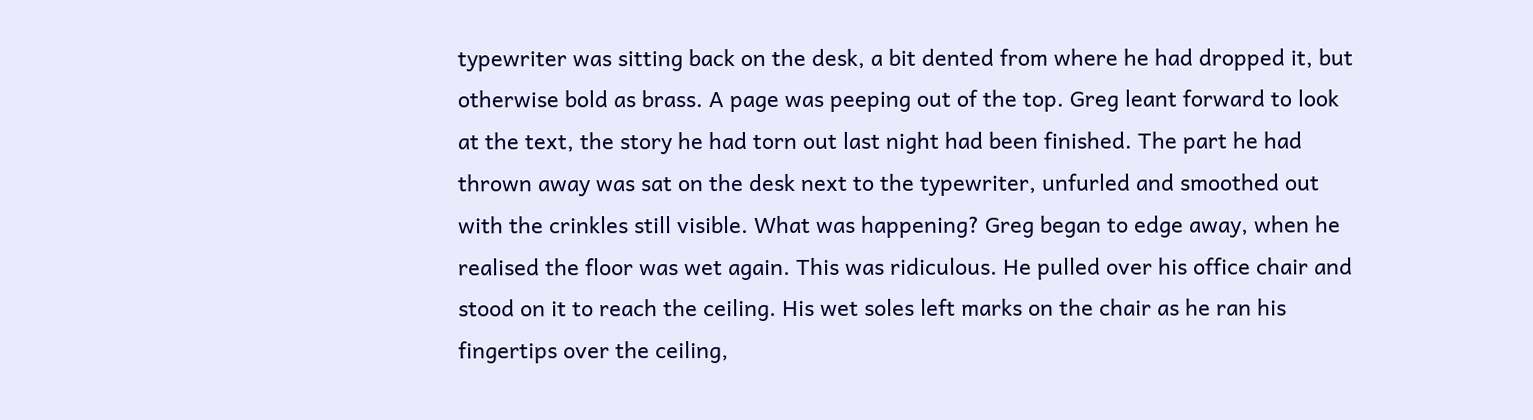typewriter was sitting back on the desk, a bit dented from where he had dropped it, but otherwise bold as brass. A page was peeping out of the top. Greg leant forward to look at the text, the story he had torn out last night had been finished. The part he had thrown away was sat on the desk next to the typewriter, unfurled and smoothed out with the crinkles still visible. What was happening? Greg began to edge away, when he realised the floor was wet again. This was ridiculous. He pulled over his office chair and stood on it to reach the ceiling. His wet soles left marks on the chair as he ran his fingertips over the ceiling,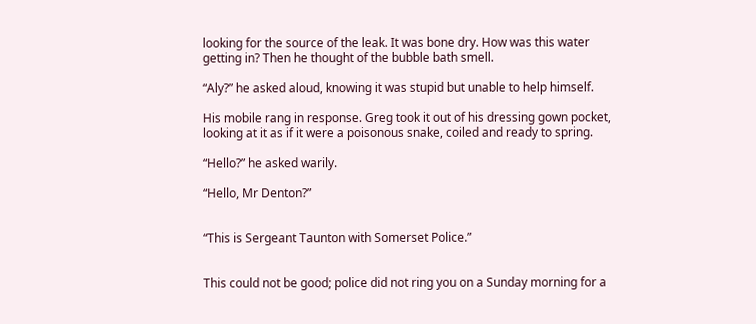looking for the source of the leak. It was bone dry. How was this water getting in? Then he thought of the bubble bath smell.

“Aly?” he asked aloud, knowing it was stupid but unable to help himself.

His mobile rang in response. Greg took it out of his dressing gown pocket, looking at it as if it were a poisonous snake, coiled and ready to spring.

“Hello?” he asked warily.

“Hello, Mr Denton?”


“This is Sergeant Taunton with Somerset Police.”


This could not be good; police did not ring you on a Sunday morning for a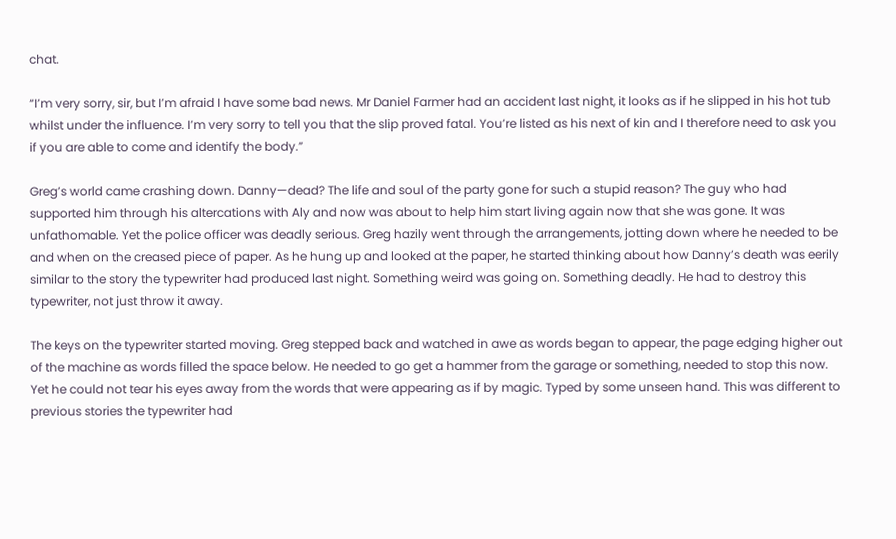chat.

“I’m very sorry, sir, but I’m afraid I have some bad news. Mr Daniel Farmer had an accident last night, it looks as if he slipped in his hot tub whilst under the influence. I’m very sorry to tell you that the slip proved fatal. You’re listed as his next of kin and I therefore need to ask you if you are able to come and identify the body.”

Greg’s world came crashing down. Danny—dead? The life and soul of the party gone for such a stupid reason? The guy who had supported him through his altercations with Aly and now was about to help him start living again now that she was gone. It was unfathomable. Yet the police officer was deadly serious. Greg hazily went through the arrangements, jotting down where he needed to be and when on the creased piece of paper. As he hung up and looked at the paper, he started thinking about how Danny’s death was eerily similar to the story the typewriter had produced last night. Something weird was going on. Something deadly. He had to destroy this typewriter, not just throw it away.

The keys on the typewriter started moving. Greg stepped back and watched in awe as words began to appear, the page edging higher out of the machine as words filled the space below. He needed to go get a hammer from the garage or something, needed to stop this now. Yet he could not tear his eyes away from the words that were appearing as if by magic. Typed by some unseen hand. This was different to previous stories the typewriter had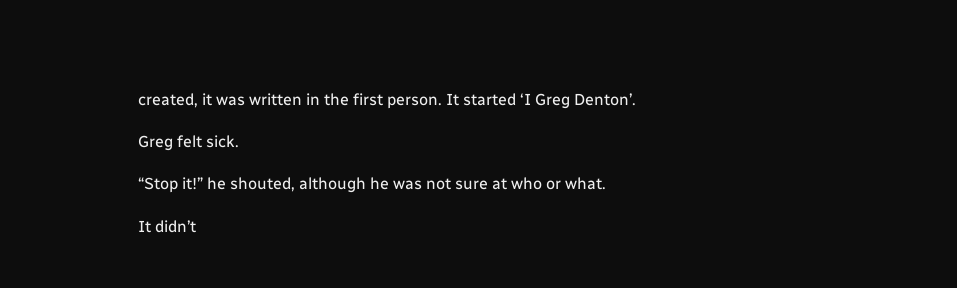created, it was written in the first person. It started ‘I Greg Denton’.

Greg felt sick.

“Stop it!” he shouted, although he was not sure at who or what.

It didn’t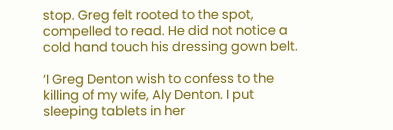stop. Greg felt rooted to the spot, compelled to read. He did not notice a cold hand touch his dressing gown belt.

‘I Greg Denton wish to confess to the killing of my wife, Aly Denton. I put sleeping tablets in her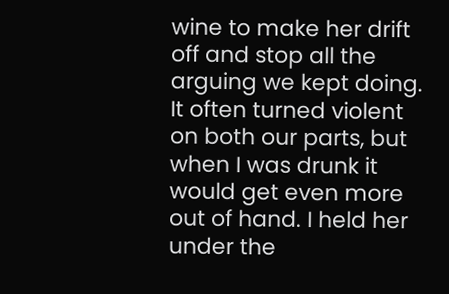wine to make her drift off and stop all the arguing we kept doing. It often turned violent on both our parts, but when I was drunk it would get even more out of hand. I held her under the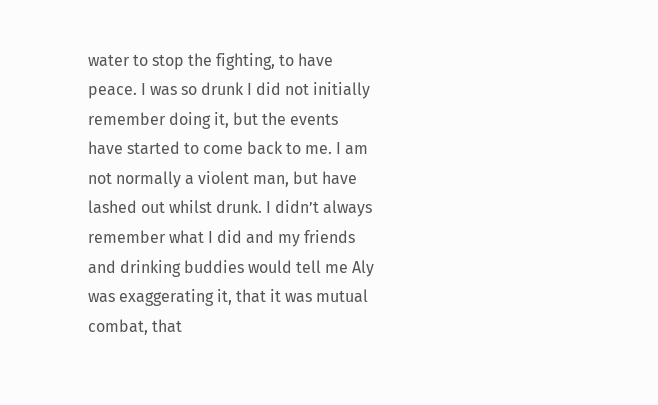water to stop the fighting, to have peace. I was so drunk I did not initially remember doing it, but the events have started to come back to me. I am not normally a violent man, but have lashed out whilst drunk. I didn’t always remember what I did and my friends and drinking buddies would tell me Aly was exaggerating it, that it was mutual combat, that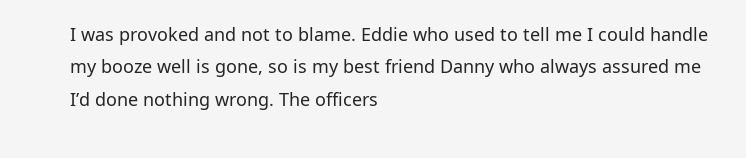I was provoked and not to blame. Eddie who used to tell me I could handle my booze well is gone, so is my best friend Danny who always assured me I’d done nothing wrong. The officers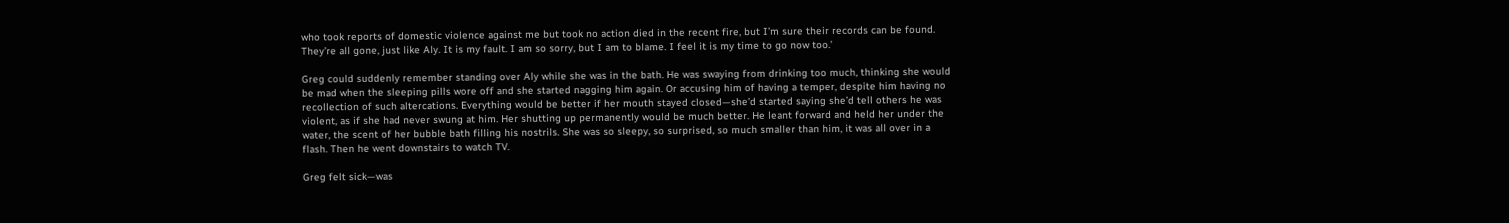who took reports of domestic violence against me but took no action died in the recent fire, but I’m sure their records can be found. They’re all gone, just like Aly. It is my fault. I am so sorry, but I am to blame. I feel it is my time to go now too.’

Greg could suddenly remember standing over Aly while she was in the bath. He was swaying from drinking too much, thinking she would be mad when the sleeping pills wore off and she started nagging him again. Or accusing him of having a temper, despite him having no recollection of such altercations. Everything would be better if her mouth stayed closed—she’d started saying she’d tell others he was violent, as if she had never swung at him. Her shutting up permanently would be much better. He leant forward and held her under the water, the scent of her bubble bath filling his nostrils. She was so sleepy, so surprised, so much smaller than him, it was all over in a flash. Then he went downstairs to watch TV.

Greg felt sick—was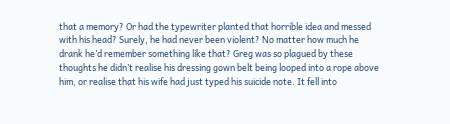that a memory? Or had the typewriter planted that horrible idea and messed with his head? Surely, he had never been violent? No matter how much he drank he’d remember something like that? Greg was so plagued by these thoughts he didn’t realise his dressing gown belt being looped into a rope above him, or realise that his wife had just typed his suicide note. It fell into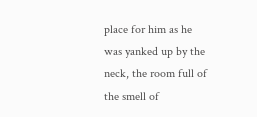place for him as he was yanked up by the neck, the room full of the smell of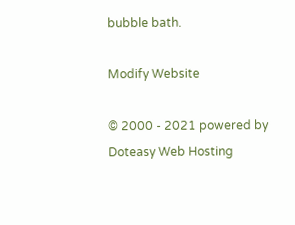bubble bath.

Modify Website

© 2000 - 2021 powered by
Doteasy Web Hosting